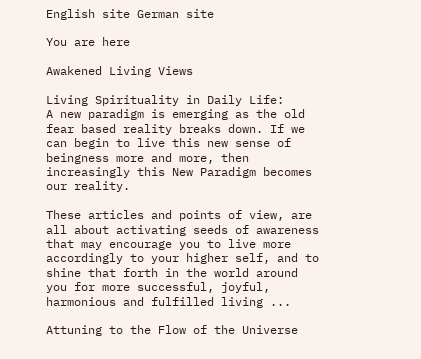English site German site

You are here

Awakened Living Views

Living Spirituality in Daily Life:
A new paradigm is emerging as the old fear based reality breaks down. If we can begin to live this new sense of beingness more and more, then increasingly this New Paradigm becomes our reality.

These articles and points of view, are all about activating seeds of awareness that may encourage you to live more accordingly to your higher self, and to shine that forth in the world around you for more successful, joyful, harmonious and fulfilled living ...

Attuning to the Flow of the Universe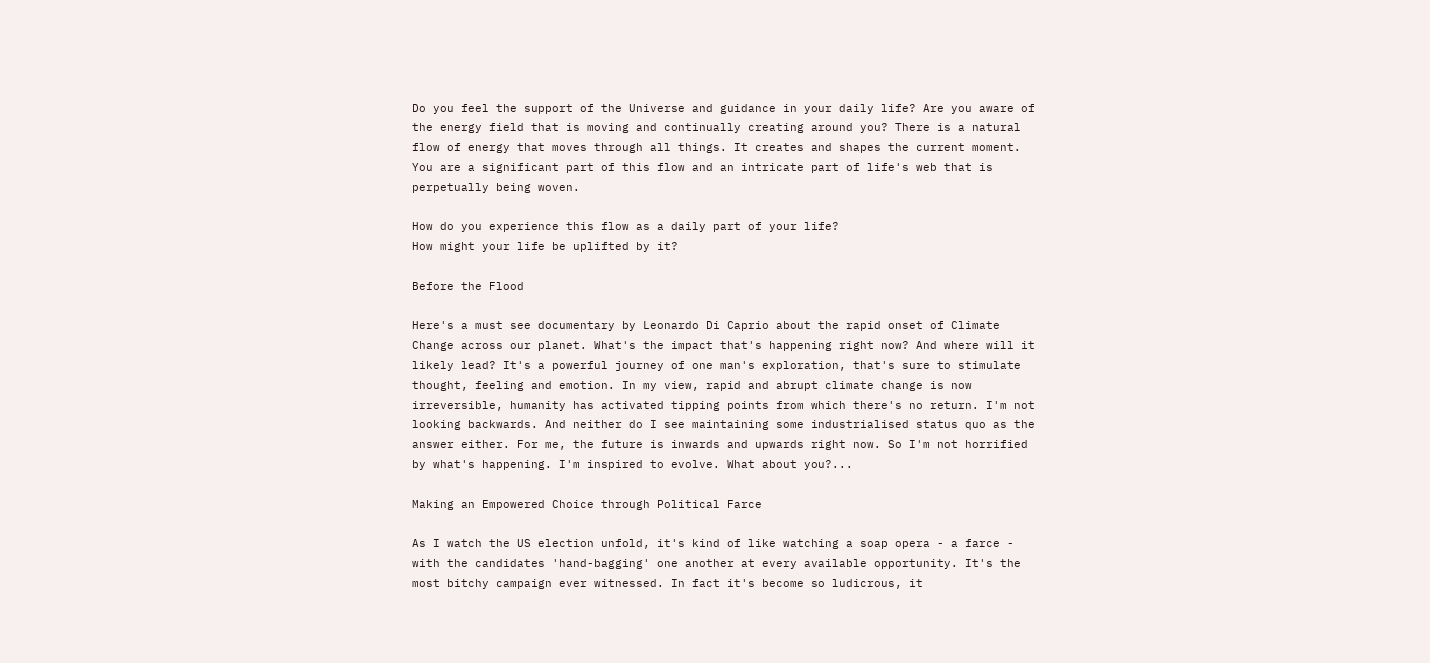Do you feel the support of the Universe and guidance in your daily life? Are you aware of the energy field that is moving and continually creating around you? There is a natural flow of energy that moves through all things. It creates and shapes the current moment. You are a significant part of this flow and an intricate part of life's web that is perpetually being woven.

How do you experience this flow as a daily part of your life?
How might your life be uplifted by it?

Before the Flood

Here's a must see documentary by Leonardo Di Caprio about the rapid onset of Climate Change across our planet. What's the impact that's happening right now? And where will it likely lead? It's a powerful journey of one man's exploration, that's sure to stimulate thought, feeling and emotion. In my view, rapid and abrupt climate change is now irreversible, humanity has activated tipping points from which there's no return. I'm not looking backwards. And neither do I see maintaining some industrialised status quo as the answer either. For me, the future is inwards and upwards right now. So I'm not horrified by what's happening. I'm inspired to evolve. What about you?...

Making an Empowered Choice through Political Farce

As I watch the US election unfold, it's kind of like watching a soap opera - a farce - with the candidates 'hand-bagging' one another at every available opportunity. It's the most bitchy campaign ever witnessed. In fact it's become so ludicrous, it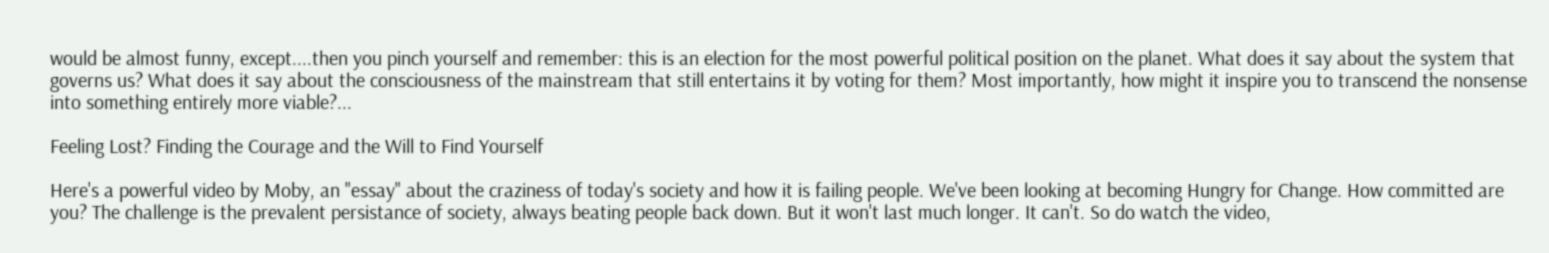would be almost funny, except....then you pinch yourself and remember: this is an election for the most powerful political position on the planet. What does it say about the system that governs us? What does it say about the consciousness of the mainstream that still entertains it by voting for them? Most importantly, how might it inspire you to transcend the nonsense into something entirely more viable?...

Feeling Lost? Finding the Courage and the Will to Find Yourself

Here's a powerful video by Moby, an "essay" about the craziness of today's society and how it is failing people. We've been looking at becoming Hungry for Change. How committed are you? The challenge is the prevalent persistance of society, always beating people back down. But it won't last much longer. It can't. So do watch the video,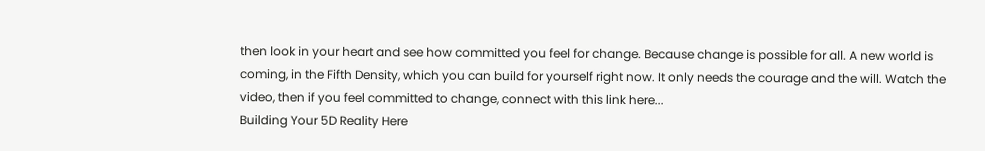then look in your heart and see how committed you feel for change. Because change is possible for all. A new world is coming, in the Fifth Density, which you can build for yourself right now. It only needs the courage and the will. Watch the video, then if you feel committed to change, connect with this link here...
Building Your 5D Reality Here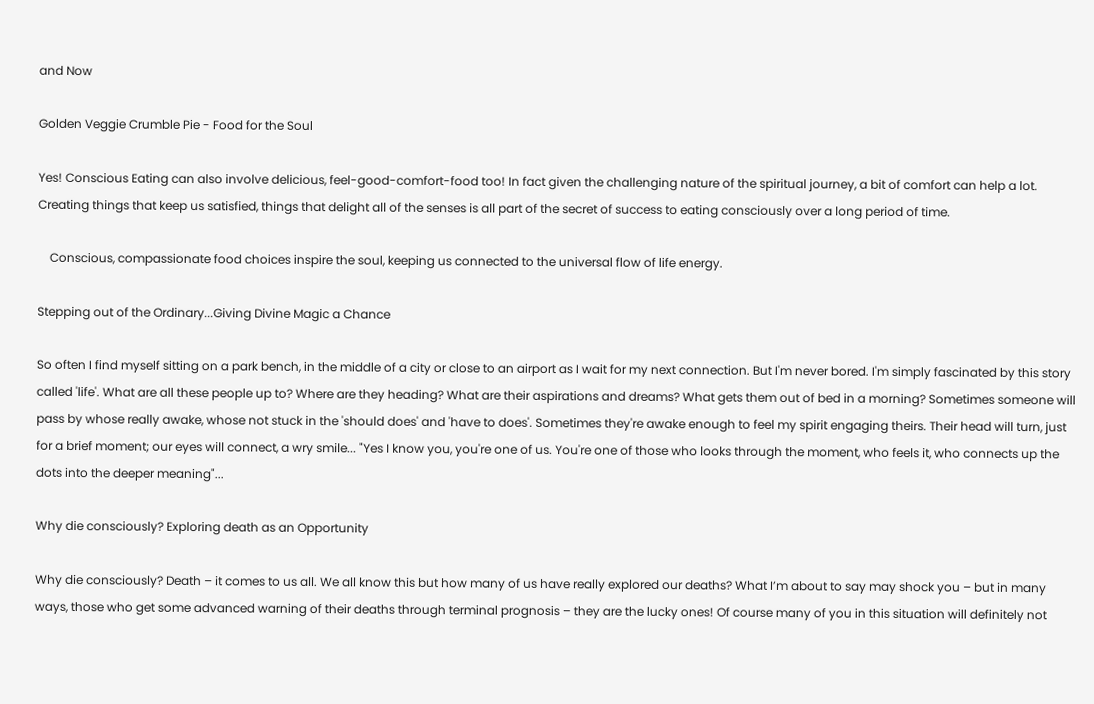and Now

Golden Veggie Crumble Pie - Food for the Soul

Yes! Conscious Eating can also involve delicious, feel-good-comfort-food too! In fact given the challenging nature of the spiritual journey, a bit of comfort can help a lot. Creating things that keep us satisfied, things that delight all of the senses is all part of the secret of success to eating consciously over a long period of time.

    Conscious, compassionate food choices inspire the soul, keeping us connected to the universal flow of life energy.

Stepping out of the Ordinary...Giving Divine Magic a Chance

So often I find myself sitting on a park bench, in the middle of a city or close to an airport as I wait for my next connection. But I'm never bored. I'm simply fascinated by this story called 'life'. What are all these people up to? Where are they heading? What are their aspirations and dreams? What gets them out of bed in a morning? Sometimes someone will pass by whose really awake, whose not stuck in the 'should does' and 'have to does'. Sometimes they're awake enough to feel my spirit engaging theirs. Their head will turn, just for a brief moment; our eyes will connect, a wry smile... "Yes I know you, you're one of us. You're one of those who looks through the moment, who feels it, who connects up the dots into the deeper meaning"...

Why die consciously? Exploring death as an Opportunity

Why die consciously? Death – it comes to us all. We all know this but how many of us have really explored our deaths? What I’m about to say may shock you – but in many ways, those who get some advanced warning of their deaths through terminal prognosis – they are the lucky ones! Of course many of you in this situation will definitely not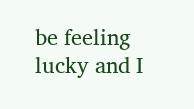be feeling lucky and I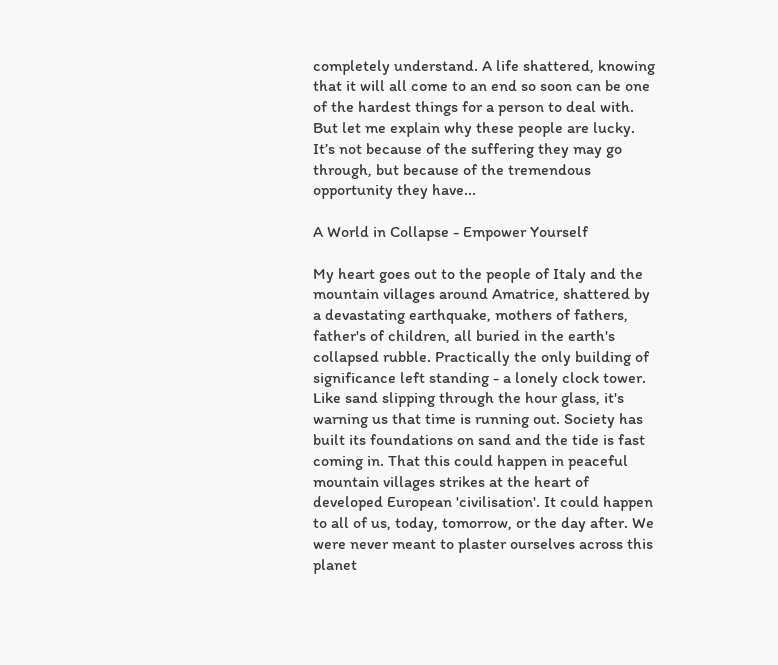completely understand. A life shattered, knowing that it will all come to an end so soon can be one of the hardest things for a person to deal with. But let me explain why these people are lucky. It’s not because of the suffering they may go through, but because of the tremendous opportunity they have...

A World in Collapse - Empower Yourself

My heart goes out to the people of Italy and the mountain villages around Amatrice, shattered by a devastating earthquake, mothers of fathers, father's of children, all buried in the earth's collapsed rubble. Practically the only building of significance left standing - a lonely clock tower. Like sand slipping through the hour glass, it's warning us that time is running out. Society has built its foundations on sand and the tide is fast coming in. That this could happen in peaceful mountain villages strikes at the heart of developed European 'civilisation'. It could happen to all of us, today, tomorrow, or the day after. We were never meant to plaster ourselves across this planet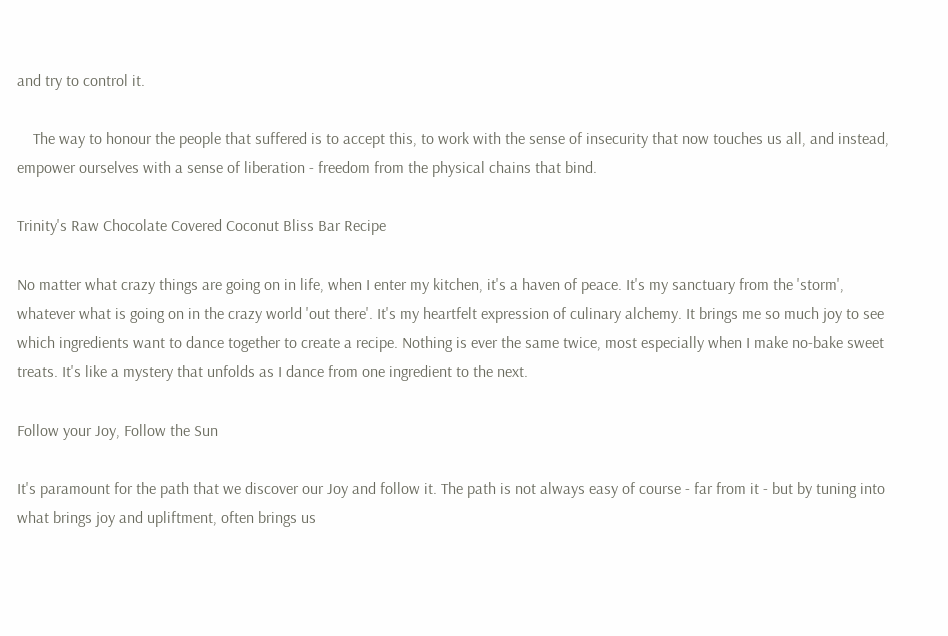and try to control it.

    The way to honour the people that suffered is to accept this, to work with the sense of insecurity that now touches us all, and instead, empower ourselves with a sense of liberation - freedom from the physical chains that bind.

Trinity's Raw Chocolate Covered Coconut Bliss Bar Recipe

No matter what crazy things are going on in life, when I enter my kitchen, it's a haven of peace. It's my sanctuary from the 'storm', whatever what is going on in the crazy world 'out there'. It's my heartfelt expression of culinary alchemy. It brings me so much joy to see which ingredients want to dance together to create a recipe. Nothing is ever the same twice, most especially when I make no-bake sweet treats. It's like a mystery that unfolds as I dance from one ingredient to the next.

Follow your Joy, Follow the Sun

It's paramount for the path that we discover our Joy and follow it. The path is not always easy of course - far from it - but by tuning into what brings joy and upliftment, often brings us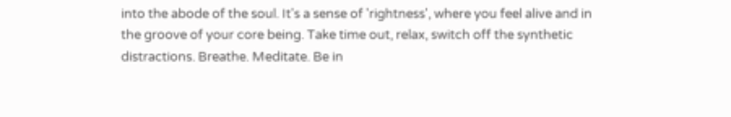into the abode of the soul. It's a sense of 'rightness', where you feel alive and in the groove of your core being. Take time out, relax, switch off the synthetic distractions. Breathe. Meditate. Be in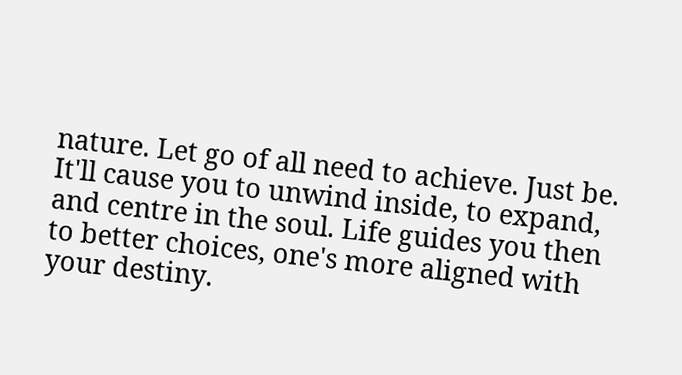nature. Let go of all need to achieve. Just be. It'll cause you to unwind inside, to expand, and centre in the soul. Life guides you then to better choices, one's more aligned with your destiny.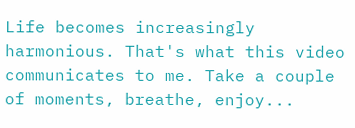Life becomes increasingly harmonious. That's what this video communicates to me. Take a couple of moments, breathe, enjoy...